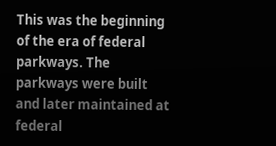This was the beginning of the era of federal parkways. The parkways were built and later maintained at federal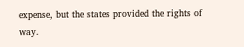expense, but the states provided the rights of way.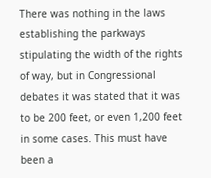There was nothing in the laws establishing the parkways stipulating the width of the rights of way, but in Congressional debates it was stated that it was to be 200 feet, or even 1,200 feet in some cases. This must have been a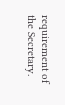requirement of the Secretary.